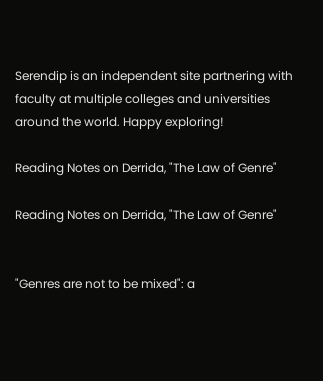Serendip is an independent site partnering with faculty at multiple colleges and universities around the world. Happy exploring!

Reading Notes on Derrida, "The Law of Genre"

Reading Notes on Derrida, "The Law of Genre"


"Genres are not to be mixed": a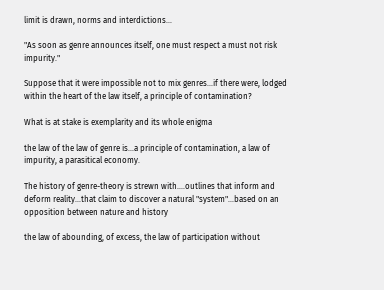limit is drawn, norms and interdictions...

"As soon as genre announces itself, one must respect a must not risk impurity."

Suppose that it were impossible not to mix genres...if there were, lodged within the heart of the law itself, a principle of contamination?

What is at stake is exemplarity and its whole enigma

the law of the law of genre is...a principle of contamination, a law of impurity, a parasitical economy.

The history of genre-theory is strewn with....outlines that inform and deform reality...that claim to discover a natural "system"...based on an opposition between nature and history

the law of abounding, of excess, the law of participation without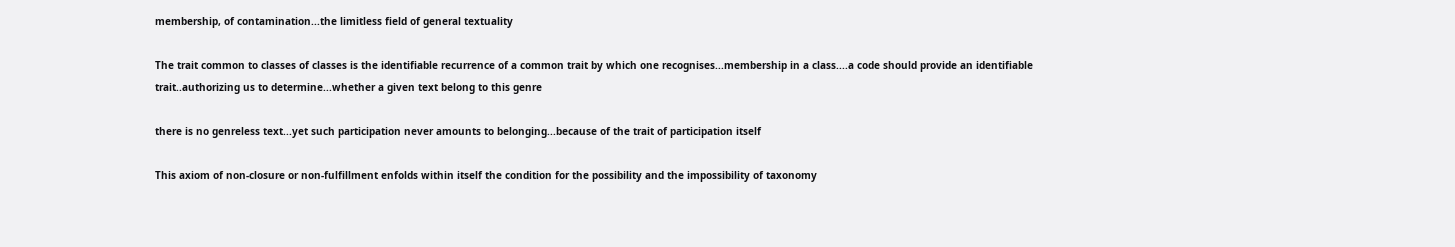membership, of contamination...the limitless field of general textuality

The trait common to classes of classes is the identifiable recurrence of a common trait by which one recognises...membership in a class....a code should provide an identifiable trait..authorizing us to determine...whether a given text belong to this genre

there is no genreless text...yet such participation never amounts to belonging...because of the trait of participation itself

This axiom of non-closure or non-fulfillment enfolds within itself the condition for the possibility and the impossibility of taxonomy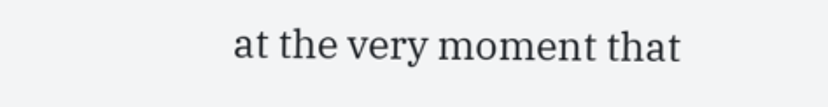at the very moment that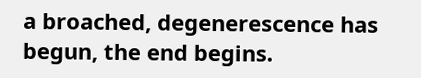a broached, degenerescence has begun, the end begins.